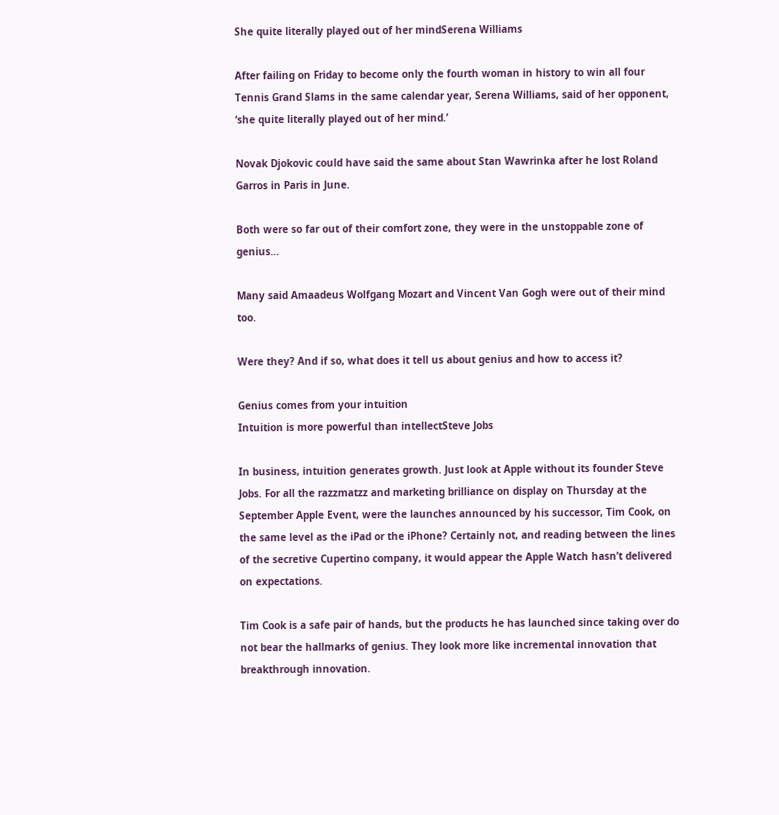She quite literally played out of her mindSerena Williams

After failing on Friday to become only the fourth woman in history to win all four Tennis Grand Slams in the same calendar year, Serena Williams, said of her opponent, ‘she quite literally played out of her mind.’

Novak Djokovic could have said the same about Stan Wawrinka after he lost Roland Garros in Paris in June.

Both were so far out of their comfort zone, they were in the unstoppable zone of genius…

Many said Amaadeus Wolfgang Mozart and Vincent Van Gogh were out of their mind too.

Were they? And if so, what does it tell us about genius and how to access it?

Genius comes from your intuition
Intuition is more powerful than intellectSteve Jobs

In business, intuition generates growth. Just look at Apple without its founder Steve Jobs. For all the razzmatzz and marketing brilliance on display on Thursday at the September Apple Event, were the launches announced by his successor, Tim Cook, on the same level as the iPad or the iPhone? Certainly not, and reading between the lines of the secretive Cupertino company, it would appear the Apple Watch hasn’t delivered on expectations.

Tim Cook is a safe pair of hands, but the products he has launched since taking over do not bear the hallmarks of genius. They look more like incremental innovation that breakthrough innovation.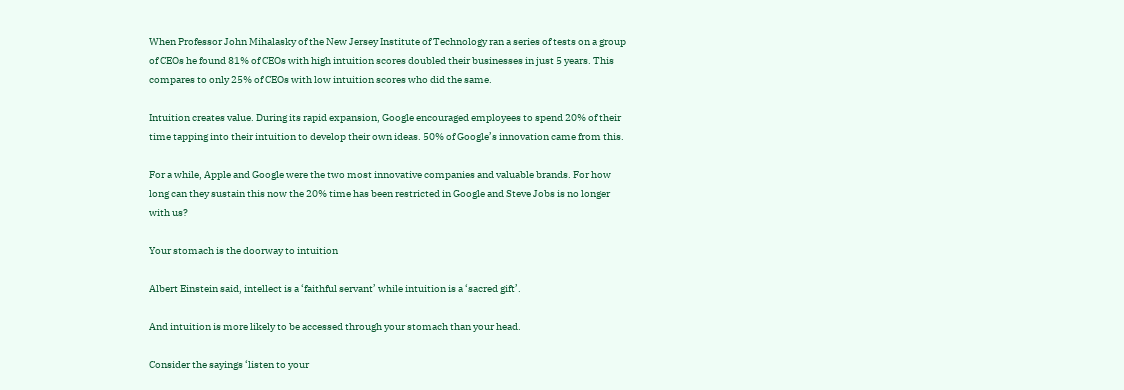When Professor John Mihalasky of the New Jersey Institute of Technology ran a series of tests on a group of CEOs he found 81% of CEOs with high intuition scores doubled their businesses in just 5 years. This compares to only 25% of CEOs with low intuition scores who did the same.

Intuition creates value. During its rapid expansion, Google encouraged employees to spend 20% of their time tapping into their intuition to develop their own ideas. 50% of Google’s innovation came from this.

For a while, Apple and Google were the two most innovative companies and valuable brands. For how long can they sustain this now the 20% time has been restricted in Google and Steve Jobs is no longer with us?

Your stomach is the doorway to intuition

Albert Einstein said, intellect is a ‘faithful servant’ while intuition is a ‘sacred gift’.

And intuition is more likely to be accessed through your stomach than your head.

Consider the sayings ‘listen to your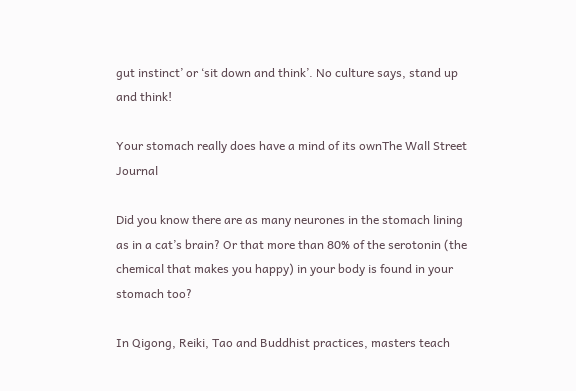gut instinct’ or ‘sit down and think’. No culture says, stand up and think!

Your stomach really does have a mind of its ownThe Wall Street Journal

Did you know there are as many neurones in the stomach lining as in a cat’s brain? Or that more than 80% of the serotonin (the chemical that makes you happy) in your body is found in your stomach too?

In Qigong, Reiki, Tao and Buddhist practices, masters teach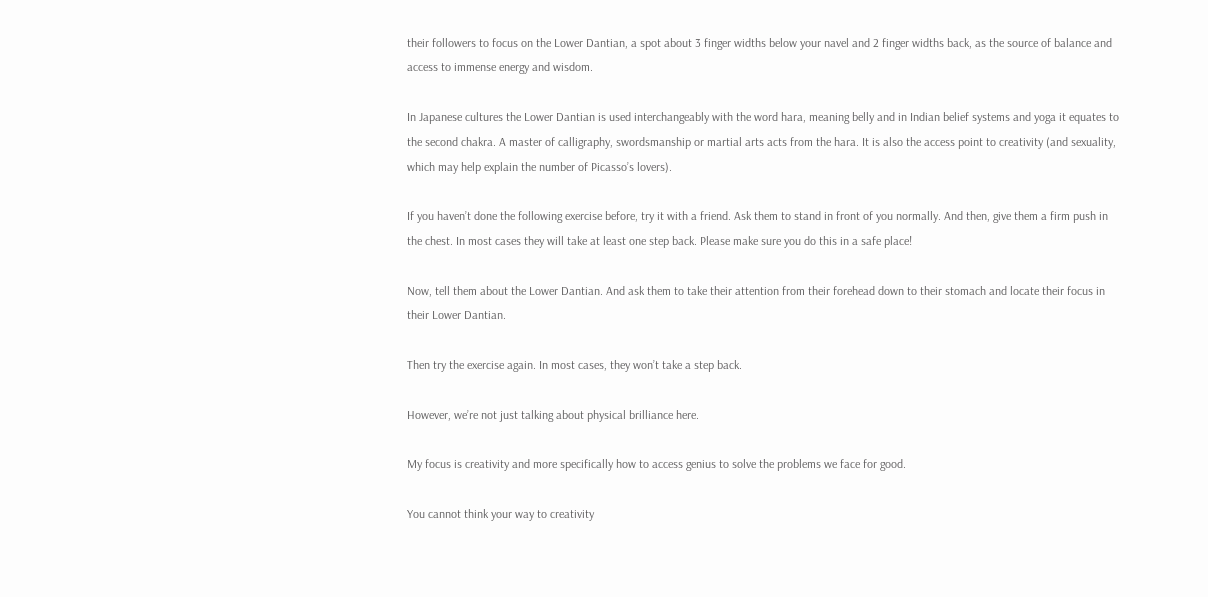their followers to focus on the Lower Dantian, a spot about 3 finger widths below your navel and 2 finger widths back, as the source of balance and access to immense energy and wisdom.

In Japanese cultures the Lower Dantian is used interchangeably with the word hara, meaning belly and in Indian belief systems and yoga it equates to the second chakra. A master of calligraphy, swordsmanship or martial arts acts from the hara. It is also the access point to creativity (and sexuality, which may help explain the number of Picasso’s lovers).

If you haven’t done the following exercise before, try it with a friend. Ask them to stand in front of you normally. And then, give them a firm push in the chest. In most cases they will take at least one step back. Please make sure you do this in a safe place!

Now, tell them about the Lower Dantian. And ask them to take their attention from their forehead down to their stomach and locate their focus in their Lower Dantian.

Then try the exercise again. In most cases, they won’t take a step back.

However, we’re not just talking about physical brilliance here.

My focus is creativity and more specifically how to access genius to solve the problems we face for good.

You cannot think your way to creativity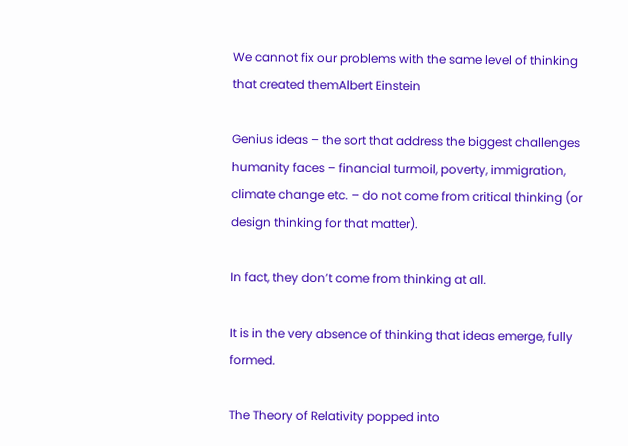We cannot fix our problems with the same level of thinking that created themAlbert Einstein

Genius ideas – the sort that address the biggest challenges humanity faces – financial turmoil, poverty, immigration, climate change etc. – do not come from critical thinking (or design thinking for that matter).

In fact, they don’t come from thinking at all.

It is in the very absence of thinking that ideas emerge, fully formed.

The Theory of Relativity popped into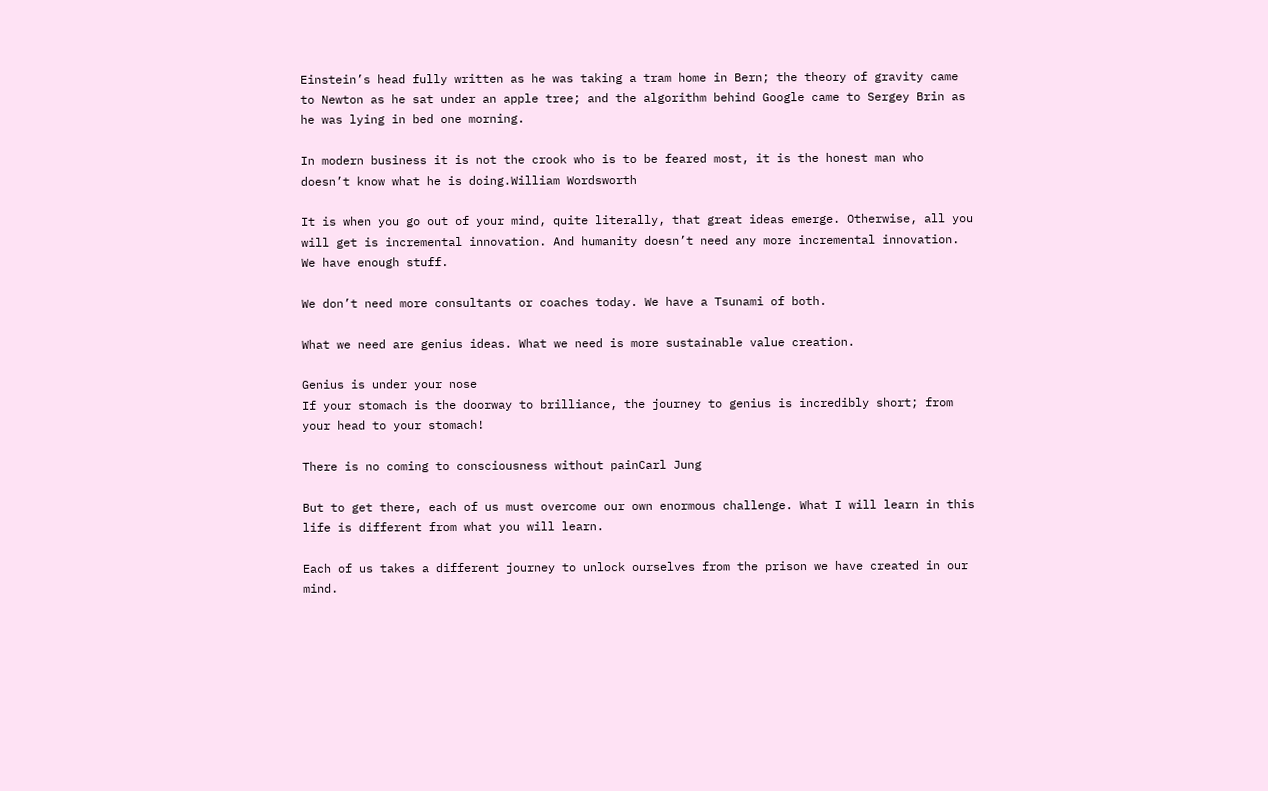Einstein’s head fully written as he was taking a tram home in Bern; the theory of gravity came to Newton as he sat under an apple tree; and the algorithm behind Google came to Sergey Brin as he was lying in bed one morning.

In modern business it is not the crook who is to be feared most, it is the honest man who doesn’t know what he is doing.William Wordsworth

It is when you go out of your mind, quite literally, that great ideas emerge. Otherwise, all you will get is incremental innovation. And humanity doesn’t need any more incremental innovation. We have enough stuff.

We don’t need more consultants or coaches today. We have a Tsunami of both.

What we need are genius ideas. What we need is more sustainable value creation.

Genius is under your nose
If your stomach is the doorway to brilliance, the journey to genius is incredibly short; from your head to your stomach!

There is no coming to consciousness without painCarl Jung

But to get there, each of us must overcome our own enormous challenge. What I will learn in this life is different from what you will learn.

Each of us takes a different journey to unlock ourselves from the prison we have created in our mind.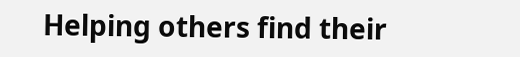Helping others find their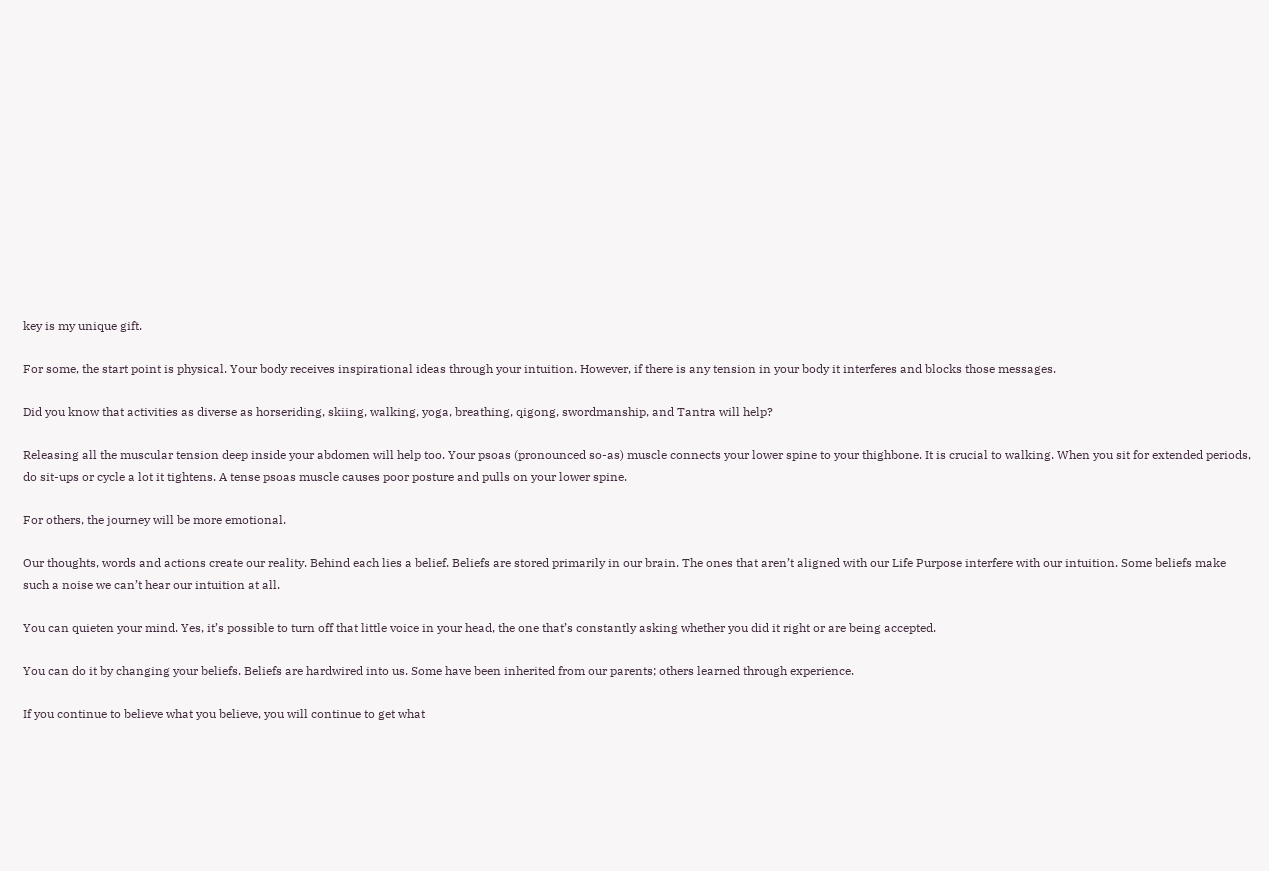key is my unique gift.

For some, the start point is physical. Your body receives inspirational ideas through your intuition. However, if there is any tension in your body it interferes and blocks those messages.

Did you know that activities as diverse as horseriding, skiing, walking, yoga, breathing, qigong, swordmanship, and Tantra will help?

Releasing all the muscular tension deep inside your abdomen will help too. Your psoas (pronounced so-as) muscle connects your lower spine to your thighbone. It is crucial to walking. When you sit for extended periods, do sit-ups or cycle a lot it tightens. A tense psoas muscle causes poor posture and pulls on your lower spine.

For others, the journey will be more emotional.

Our thoughts, words and actions create our reality. Behind each lies a belief. Beliefs are stored primarily in our brain. The ones that aren’t aligned with our Life Purpose interfere with our intuition. Some beliefs make such a noise we can’t hear our intuition at all.

You can quieten your mind. Yes, it’s possible to turn off that little voice in your head, the one that’s constantly asking whether you did it right or are being accepted.

You can do it by changing your beliefs. Beliefs are hardwired into us. Some have been inherited from our parents; others learned through experience.

If you continue to believe what you believe, you will continue to get what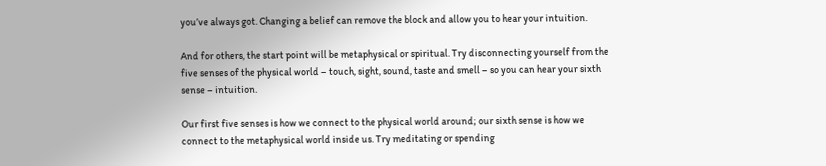you’ve always got. Changing a belief can remove the block and allow you to hear your intuition.

And for others, the start point will be metaphysical or spiritual. Try disconnecting yourself from the five senses of the physical world – touch, sight, sound, taste and smell – so you can hear your sixth sense – intuition.

Our first five senses is how we connect to the physical world around; our sixth sense is how we connect to the metaphysical world inside us. Try meditating or spending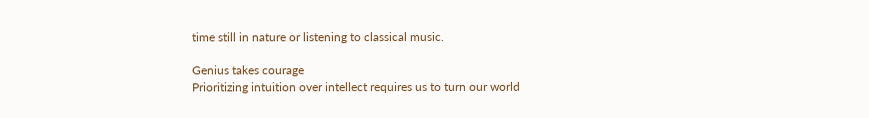time still in nature or listening to classical music.

Genius takes courage
Prioritizing intuition over intellect requires us to turn our world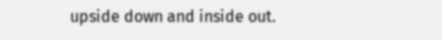upside down and inside out.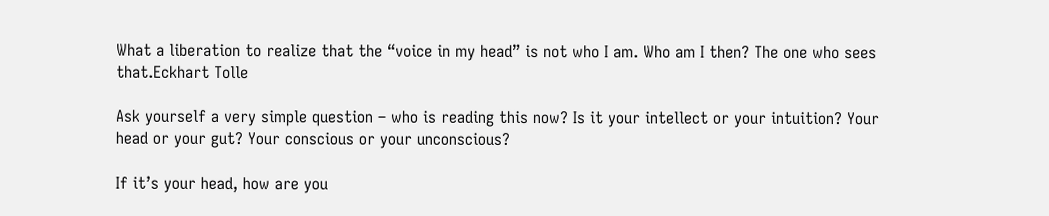What a liberation to realize that the “voice in my head” is not who I am. Who am I then? The one who sees that.Eckhart Tolle

Ask yourself a very simple question – who is reading this now? Is it your intellect or your intuition? Your head or your gut? Your conscious or your unconscious?

If it’s your head, how are you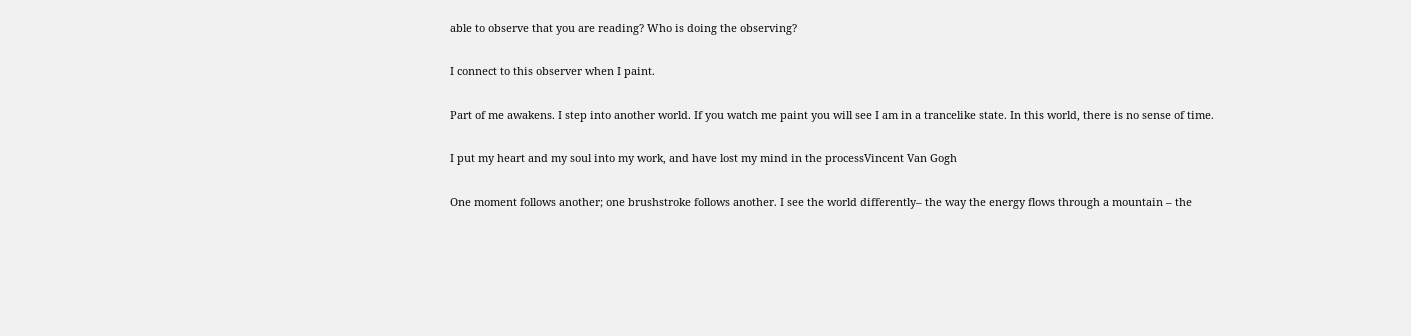able to observe that you are reading? Who is doing the observing?

I connect to this observer when I paint.

Part of me awakens. I step into another world. If you watch me paint you will see I am in a trancelike state. In this world, there is no sense of time.

I put my heart and my soul into my work, and have lost my mind in the processVincent Van Gogh

One moment follows another; one brushstroke follows another. I see the world differently– the way the energy flows through a mountain – the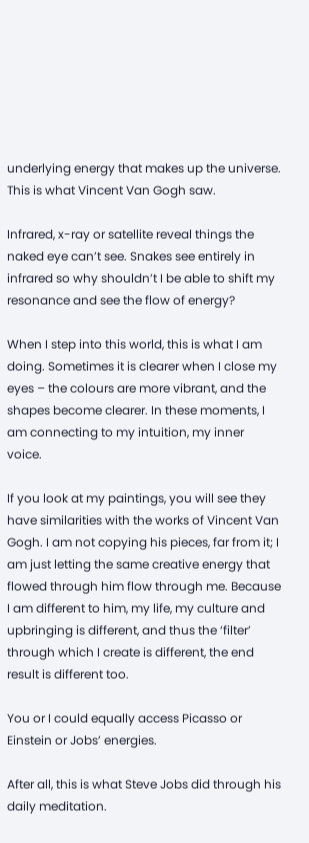underlying energy that makes up the universe. This is what Vincent Van Gogh saw.

Infrared, x-ray or satellite reveal things the naked eye can’t see. Snakes see entirely in infrared so why shouldn’t I be able to shift my resonance and see the flow of energy?

When I step into this world, this is what I am doing. Sometimes it is clearer when I close my eyes – the colours are more vibrant, and the shapes become clearer. In these moments, I am connecting to my intuition, my inner voice.

If you look at my paintings, you will see they have similarities with the works of Vincent Van Gogh. I am not copying his pieces, far from it; I am just letting the same creative energy that flowed through him flow through me. Because I am different to him, my life, my culture and upbringing is different, and thus the ‘filter’ through which I create is different, the end result is different too.

You or I could equally access Picasso or Einstein or Jobs’ energies.

After all, this is what Steve Jobs did through his daily meditation.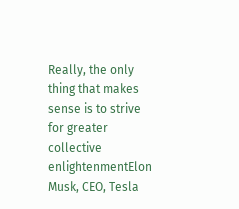Really, the only thing that makes sense is to strive for greater collective enlightenmentElon Musk, CEO, Tesla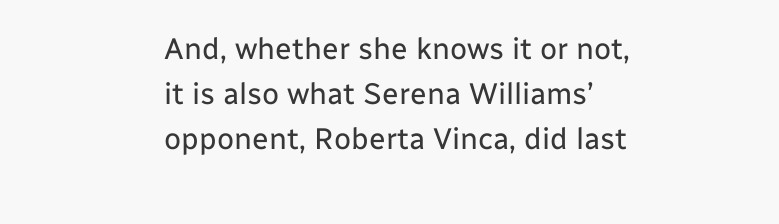And, whether she knows it or not, it is also what Serena Williams’ opponent, Roberta Vinca, did last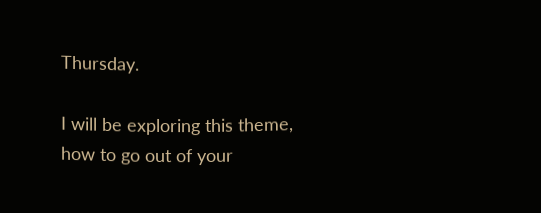Thursday.

I will be exploring this theme, how to go out of your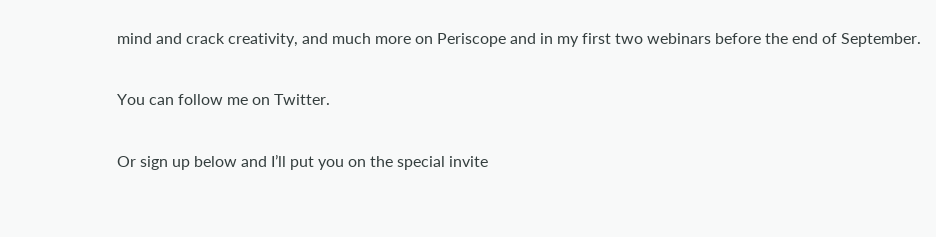mind and crack creativity, and much more on Periscope and in my first two webinars before the end of September.

You can follow me on Twitter.

Or sign up below and I’ll put you on the special invite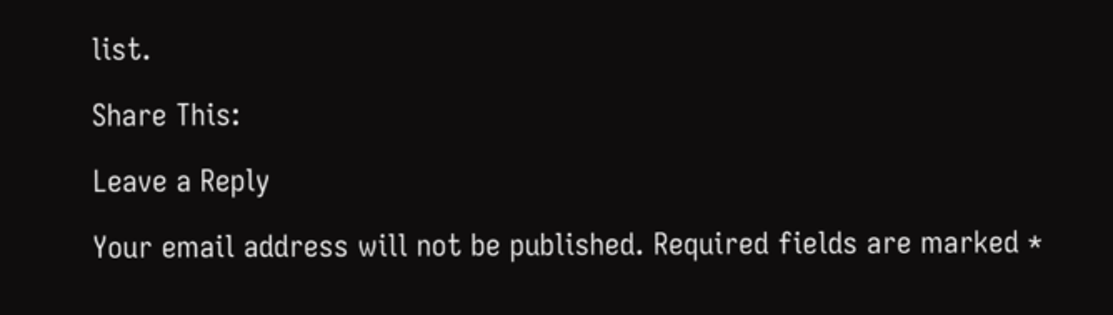list.

Share This:

Leave a Reply

Your email address will not be published. Required fields are marked *